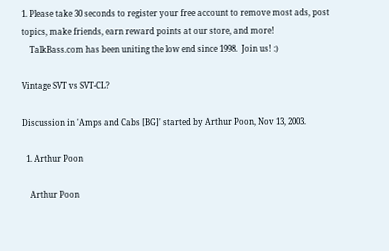1. Please take 30 seconds to register your free account to remove most ads, post topics, make friends, earn reward points at our store, and more!
    TalkBass.com has been uniting the low end since 1998.  Join us! :)

Vintage SVT vs SVT-CL?

Discussion in 'Amps and Cabs [BG]' started by Arthur Poon, Nov 13, 2003.

  1. Arthur Poon

    Arthur Poon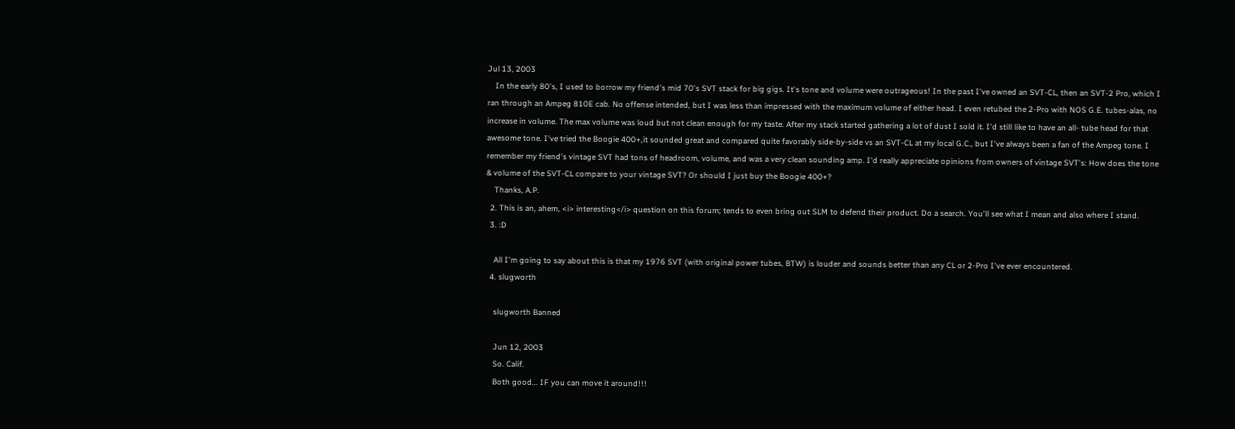Jul 13, 2003
    In the early 80's, I used to borrow my friend's mid 70's SVT stack for big gigs. It's tone and volume were outrageous! In the past I've owned an SVT-CL, then an SVT-2 Pro, which I ran through an Ampeg 810E cab. No offense intended, but I was less than impressed with the maximum volume of either head. I even retubed the 2-Pro with NOS G.E. tubes-alas, no increase in volume. The max volume was loud but not clean enough for my taste. After my stack started gathering a lot of dust I sold it. I'd still like to have an all- tube head for that awesome tone. I've tried the Boogie 400+,it sounded great and compared quite favorably side-by-side vs an SVT-CL at my local G.C., but I've always been a fan of the Ampeg tone. I remember my friend's vintage SVT had tons of headroom, volume, and was a very clean sounding amp. I'd really appreciate opinions from owners of vintage SVT's: How does the tone & volume of the SVT-CL compare to your vintage SVT? Or should I just buy the Boogie 400+?
    Thanks, A.P.
  2. This is an, ahem, <i> interesting</i> question on this forum; tends to even bring out SLM to defend their product. Do a search. You'll see what I mean and also where I stand.
  3. :D

    All I'm going to say about this is that my 1976 SVT (with original power tubes, BTW) is louder and sounds better than any CL or 2-Pro I've ever encountered.
  4. slugworth

    slugworth Banned

    Jun 12, 2003
    So. Calif.
    Both good... IF you can move it around!!!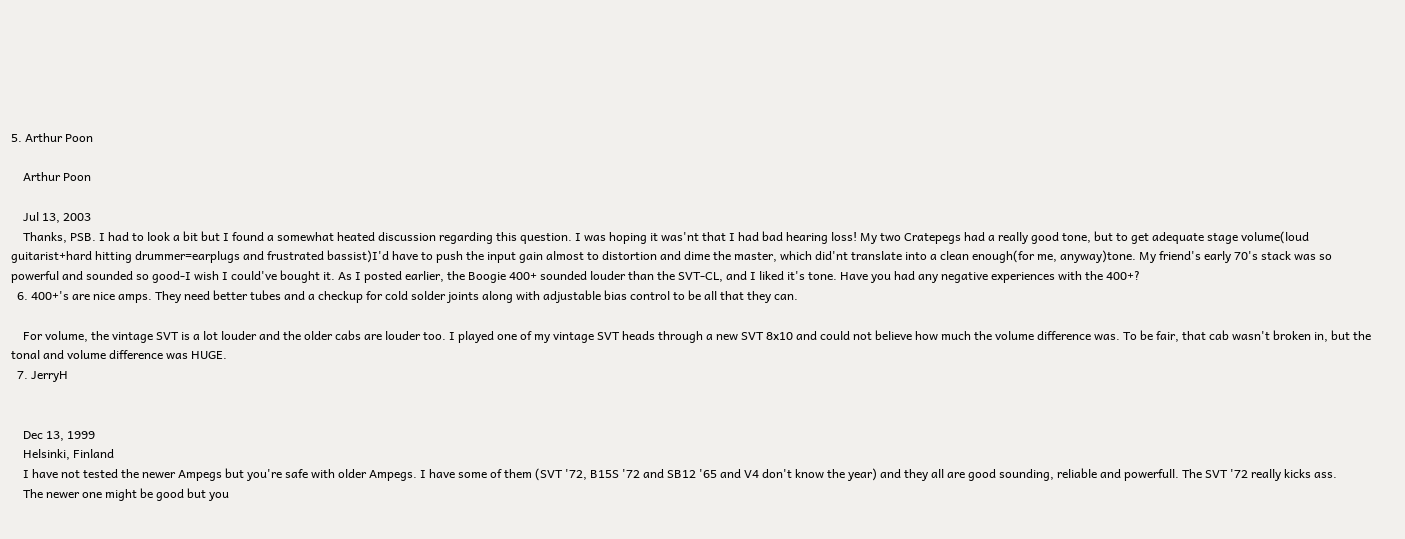5. Arthur Poon

    Arthur Poon

    Jul 13, 2003
    Thanks, PSB. I had to look a bit but I found a somewhat heated discussion regarding this question. I was hoping it was'nt that I had bad hearing loss! My two Cratepegs had a really good tone, but to get adequate stage volume(loud guitarist+hard hitting drummer=earplugs and frustrated bassist)I'd have to push the input gain almost to distortion and dime the master, which did'nt translate into a clean enough(for me, anyway)tone. My friend's early 70's stack was so powerful and sounded so good-I wish I could've bought it. As I posted earlier, the Boogie 400+ sounded louder than the SVT-CL, and I liked it's tone. Have you had any negative experiences with the 400+?
  6. 400+'s are nice amps. They need better tubes and a checkup for cold solder joints along with adjustable bias control to be all that they can.

    For volume, the vintage SVT is a lot louder and the older cabs are louder too. I played one of my vintage SVT heads through a new SVT 8x10 and could not believe how much the volume difference was. To be fair, that cab wasn't broken in, but the tonal and volume difference was HUGE.
  7. JerryH


    Dec 13, 1999
    Helsinki, Finland
    I have not tested the newer Ampegs but you're safe with older Ampegs. I have some of them (SVT '72, B15S '72 and SB12 '65 and V4 don't know the year) and they all are good sounding, reliable and powerfull. The SVT '72 really kicks ass.
    The newer one might be good but you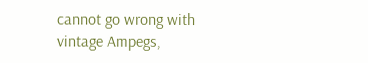cannot go wrong with vintage Ampegs,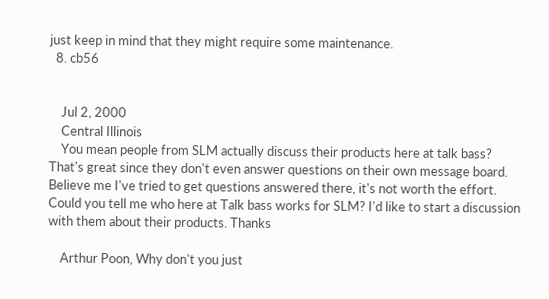just keep in mind that they might require some maintenance.
  8. cb56


    Jul 2, 2000
    Central Illinois
    You mean people from SLM actually discuss their products here at talk bass? That's great since they don't even answer questions on their own message board. Believe me I've tried to get questions answered there, it's not worth the effort. Could you tell me who here at Talk bass works for SLM? I'd like to start a discussion with them about their products. Thanks

    Arthur Poon, Why don't you just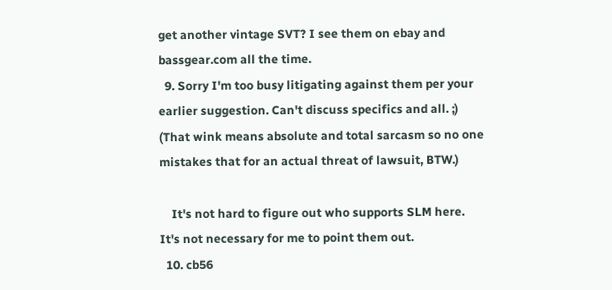get another vintage SVT? I see them on ebay and bassgear.com all the time.
  9. Sorry I'm too busy litigating against them per your earlier suggestion. Can't discuss specifics and all. ;) (That wink means absolute and total sarcasm so no one mistakes that for an actual threat of lawsuit, BTW.)

    It's not hard to figure out who supports SLM here. It's not necessary for me to point them out.
  10. cb56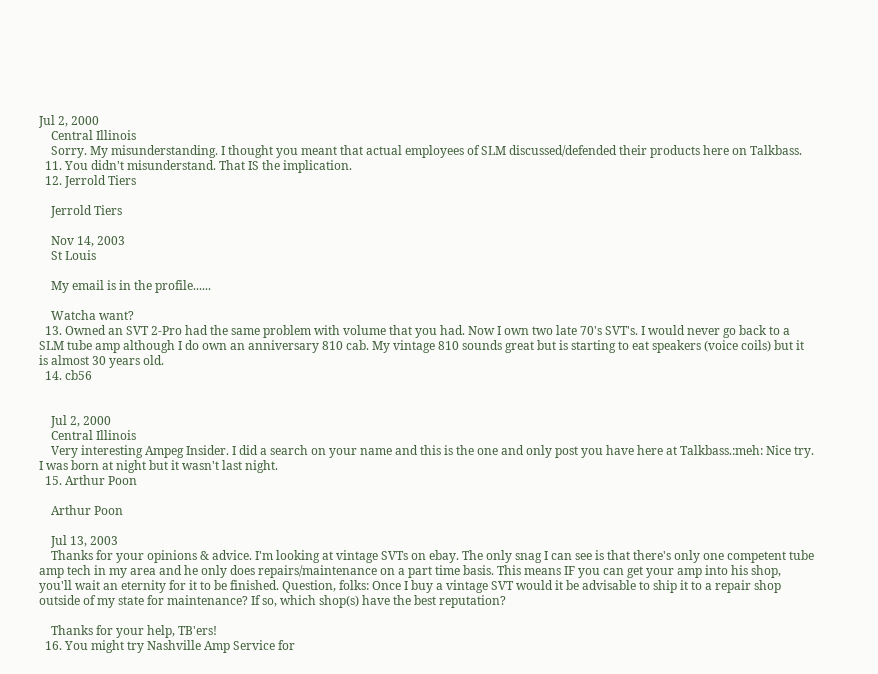Jul 2, 2000
    Central Illinois
    Sorry. My misunderstanding. I thought you meant that actual employees of SLM discussed/defended their products here on Talkbass.
  11. You didn't misunderstand. That IS the implication.
  12. Jerrold Tiers

    Jerrold Tiers

    Nov 14, 2003
    St Louis

    My email is in the profile......

    Watcha want?
  13. Owned an SVT 2-Pro had the same problem with volume that you had. Now I own two late 70's SVT's. I would never go back to a SLM tube amp although I do own an anniversary 810 cab. My vintage 810 sounds great but is starting to eat speakers (voice coils) but it is almost 30 years old.
  14. cb56


    Jul 2, 2000
    Central Illinois
    Very interesting Ampeg Insider. I did a search on your name and this is the one and only post you have here at Talkbass.:meh: Nice try. I was born at night but it wasn't last night.
  15. Arthur Poon

    Arthur Poon

    Jul 13, 2003
    Thanks for your opinions & advice. I'm looking at vintage SVTs on ebay. The only snag I can see is that there's only one competent tube amp tech in my area and he only does repairs/maintenance on a part time basis. This means IF you can get your amp into his shop, you'll wait an eternity for it to be finished. Question, folks: Once I buy a vintage SVT would it be advisable to ship it to a repair shop outside of my state for maintenance? If so, which shop(s) have the best reputation?

    Thanks for your help, TB'ers!
  16. You might try Nashville Amp Service for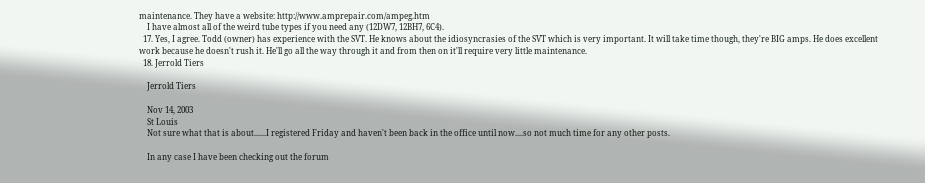maintenance. They have a website: http://www.amprepair.com/ampeg.htm
    I have almost all of the weird tube types if you need any (12DW7, 12BH7, 6C4).
  17. Yes, I agree. Todd (owner) has experience with the SVT. He knows about the idiosyncrasies of the SVT which is very important. It will take time though, they're BIG amps. He does excellent work because he doesn't rush it. He'll go all the way through it and from then on it'll require very little maintenance.
  18. Jerrold Tiers

    Jerrold Tiers

    Nov 14, 2003
    St Louis
    Not sure what that is about......I registered Friday and haven't been back in the office until now....so not much time for any other posts.

    In any case I have been checking out the forum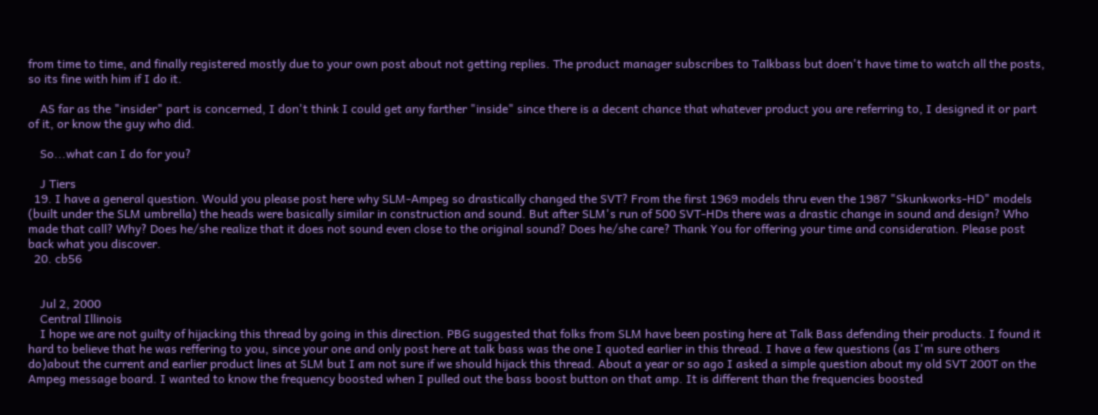from time to time, and finally registered mostly due to your own post about not getting replies. The product manager subscribes to Talkbass but doen't have time to watch all the posts, so its fine with him if I do it.

    AS far as the "insider" part is concerned, I don't think I could get any farther "inside" since there is a decent chance that whatever product you are referring to, I designed it or part of it, or know the guy who did.

    So...what can I do for you?

    J Tiers
  19. I have a general question. Would you please post here why SLM-Ampeg so drastically changed the SVT? From the first 1969 models thru even the 1987 "Skunkworks-HD" models (built under the SLM umbrella) the heads were basically similar in construction and sound. But after SLM's run of 500 SVT-HDs there was a drastic change in sound and design? Who made that call? Why? Does he/she realize that it does not sound even close to the original sound? Does he/she care? Thank You for offering your time and consideration. Please post back what you discover.
  20. cb56


    Jul 2, 2000
    Central Illinois
    I hope we are not guilty of hijacking this thread by going in this direction. PBG suggested that folks from SLM have been posting here at Talk Bass defending their products. I found it hard to believe that he was reffering to you, since your one and only post here at talk bass was the one I quoted earlier in this thread. I have a few questions (as I'm sure others do)about the current and earlier product lines at SLM but I am not sure if we should hijack this thread. About a year or so ago I asked a simple question about my old SVT 200T on the Ampeg message board. I wanted to know the frequency boosted when I pulled out the bass boost button on that amp. It is different than the frequencies boosted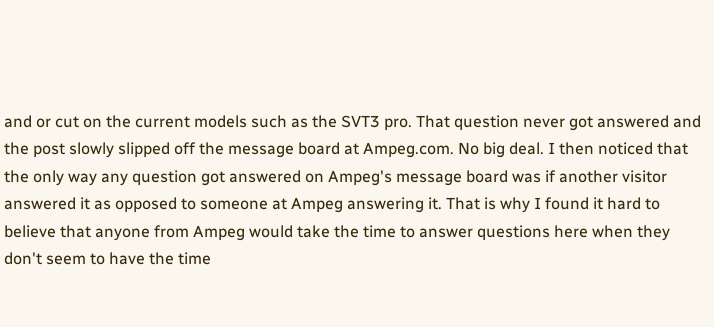and or cut on the current models such as the SVT3 pro. That question never got answered and the post slowly slipped off the message board at Ampeg.com. No big deal. I then noticed that the only way any question got answered on Ampeg's message board was if another visitor answered it as opposed to someone at Ampeg answering it. That is why I found it hard to believe that anyone from Ampeg would take the time to answer questions here when they don't seem to have the time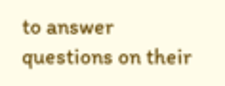to answer questions on their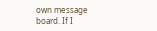own message board. If I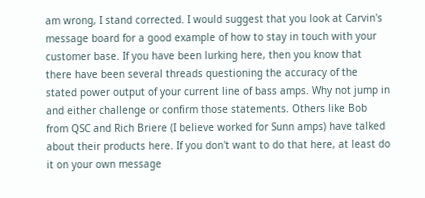am wrong, I stand corrected. I would suggest that you look at Carvin's message board for a good example of how to stay in touch with your customer base. If you have been lurking here, then you know that there have been several threads questioning the accuracy of the stated power output of your current line of bass amps. Why not jump in and either challenge or confirm those statements. Others like Bob from QSC and Rich Briere (I believe worked for Sunn amps) have talked about their products here. If you don't want to do that here, at least do it on your own message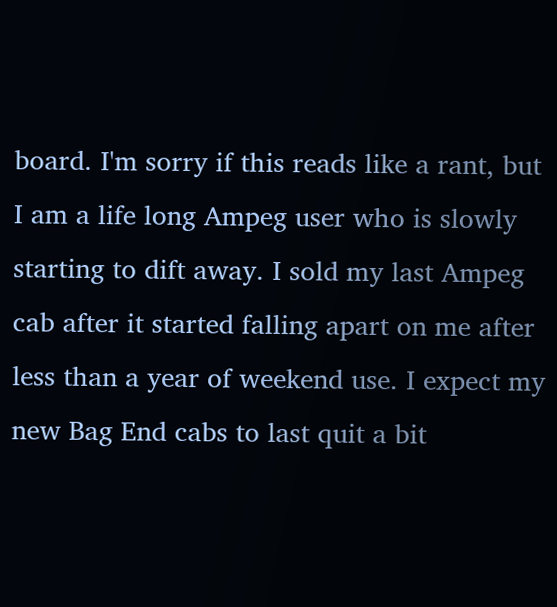board. I'm sorry if this reads like a rant, but I am a life long Ampeg user who is slowly starting to dift away. I sold my last Ampeg cab after it started falling apart on me after less than a year of weekend use. I expect my new Bag End cabs to last quit a bit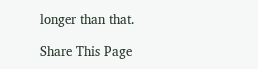longer than that.

Share This Page